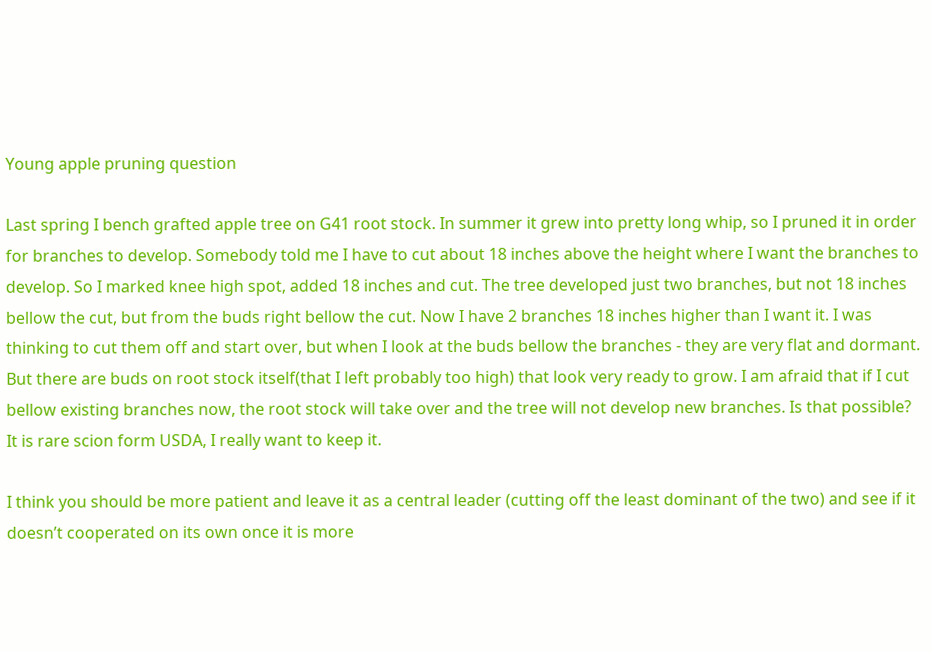Young apple pruning question

Last spring I bench grafted apple tree on G41 root stock. In summer it grew into pretty long whip, so I pruned it in order for branches to develop. Somebody told me I have to cut about 18 inches above the height where I want the branches to develop. So I marked knee high spot, added 18 inches and cut. The tree developed just two branches, but not 18 inches bellow the cut, but from the buds right bellow the cut. Now I have 2 branches 18 inches higher than I want it. I was thinking to cut them off and start over, but when I look at the buds bellow the branches - they are very flat and dormant. But there are buds on root stock itself(that I left probably too high) that look very ready to grow. I am afraid that if I cut bellow existing branches now, the root stock will take over and the tree will not develop new branches. Is that possible? It is rare scion form USDA, I really want to keep it.

I think you should be more patient and leave it as a central leader (cutting off the least dominant of the two) and see if it doesn’t cooperated on its own once it is more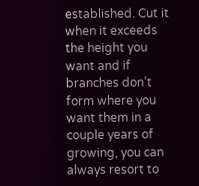established. Cut it when it exceeds the height you want and if branches don’t form where you want them in a couple years of growing, you can always resort to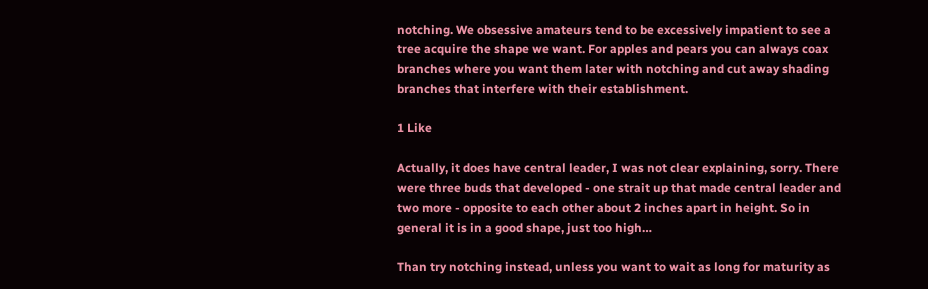notching. We obsessive amateurs tend to be excessively impatient to see a tree acquire the shape we want. For apples and pears you can always coax branches where you want them later with notching and cut away shading branches that interfere with their establishment.

1 Like

Actually, it does have central leader, I was not clear explaining, sorry. There were three buds that developed - one strait up that made central leader and two more - opposite to each other about 2 inches apart in height. So in general it is in a good shape, just too high…

Than try notching instead, unless you want to wait as long for maturity as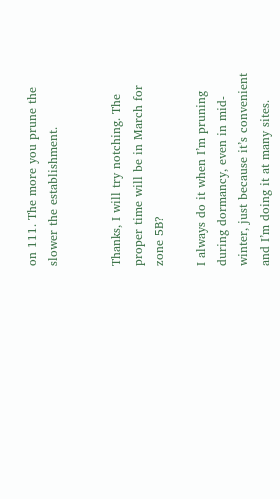on 111. The more you prune the slower the establishment.


Thanks, I will try notching. The proper time will be in March for zone 5B?

I always do it when I’m pruning during dormancy, even in mid-winter, just because it’s convenient and I’m doing it at many sites.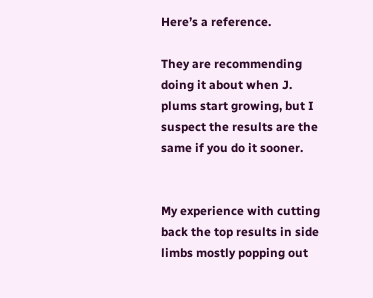Here’s a reference.

They are recommending doing it about when J. plums start growing, but I suspect the results are the same if you do it sooner.


My experience with cutting back the top results in side limbs mostly popping out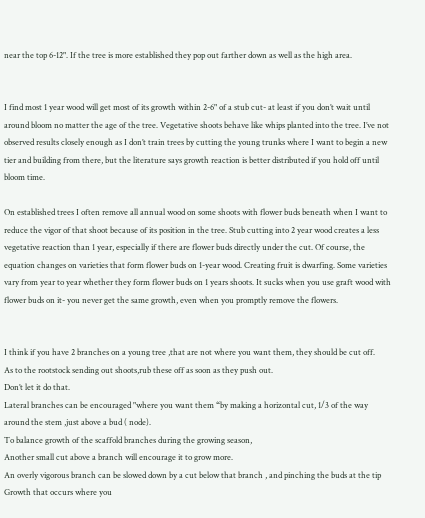near the top 6-12". If the tree is more established they pop out farther down as well as the high area.


I find most 1 year wood will get most of its growth within 2-6" of a stub cut- at least if you don’t wait until around bloom no matter the age of the tree. Vegetative shoots behave like whips planted into the tree. I’ve not observed results closely enough as I don’t train trees by cutting the young trunks where I want to begin a new tier and building from there, but the literature says growth reaction is better distributed if you hold off until bloom time.

On established trees I often remove all annual wood on some shoots with flower buds beneath when I want to reduce the vigor of that shoot because of its position in the tree. Stub cutting into 2 year wood creates a less vegetative reaction than 1 year, especially if there are flower buds directly under the cut. Of course, the equation changes on varieties that form flower buds on 1-year wood. Creating fruit is dwarfing. Some varieties vary from year to year whether they form flower buds on 1 years shoots. It sucks when you use graft wood with flower buds on it- you never get the same growth, even when you promptly remove the flowers.


I think if you have 2 branches on a young tree ,that are not where you want them, they should be cut off.
As to the rootstock sending out shoots,rub these off as soon as they push out.
Don’t let it do that.
Lateral branches can be encouraged "where you want them “by making a horizontal cut, 1/3 of the way around the stem ,just above a bud ( node).
To balance growth of the scaffold branches during the growing season,
Another small cut above a branch will encourage it to grow more.
An overly vigorous branch can be slowed down by a cut below that branch , and pinching the buds at the tip
Growth that occurs where you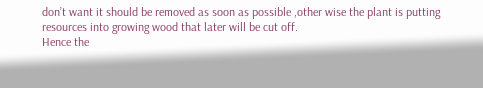don’t want it should be removed as soon as possible ,other wise the plant is putting resources into growing wood that later will be cut off.
Hence the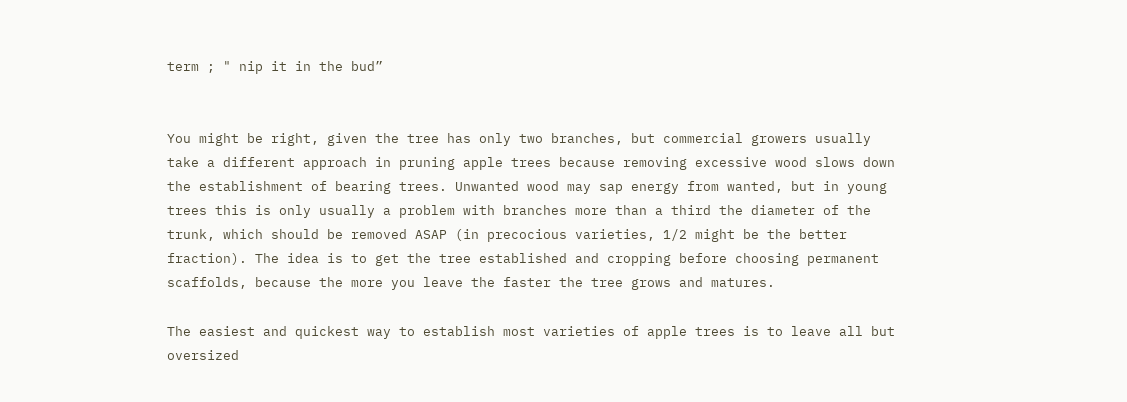term ; " nip it in the bud”


You might be right, given the tree has only two branches, but commercial growers usually take a different approach in pruning apple trees because removing excessive wood slows down the establishment of bearing trees. Unwanted wood may sap energy from wanted, but in young trees this is only usually a problem with branches more than a third the diameter of the trunk, which should be removed ASAP (in precocious varieties, 1/2 might be the better fraction). The idea is to get the tree established and cropping before choosing permanent scaffolds, because the more you leave the faster the tree grows and matures.

The easiest and quickest way to establish most varieties of apple trees is to leave all but oversized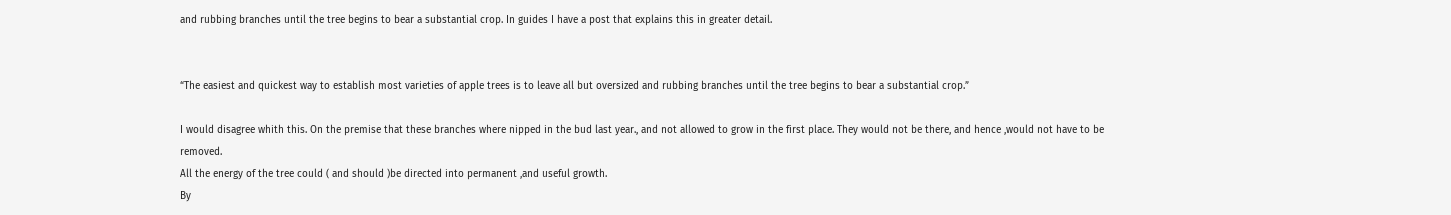and rubbing branches until the tree begins to bear a substantial crop. In guides I have a post that explains this in greater detail.


“The easiest and quickest way to establish most varieties of apple trees is to leave all but oversized and rubbing branches until the tree begins to bear a substantial crop.”

I would disagree whith this. On the premise that these branches where nipped in the bud last year., and not allowed to grow in the first place. They would not be there, and hence ,would not have to be removed.
All the energy of the tree could ( and should )be directed into permanent ,and useful growth.
By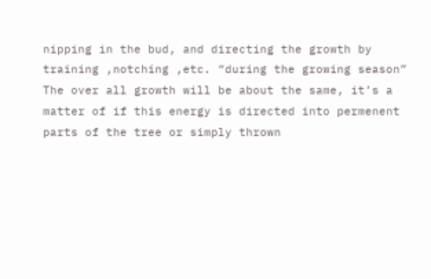nipping in the bud, and directing the growth by training ,notching ,etc. “during the growing season”
The over all growth will be about the same, it’s a matter of if this energy is directed into permenent parts of the tree or simply thrown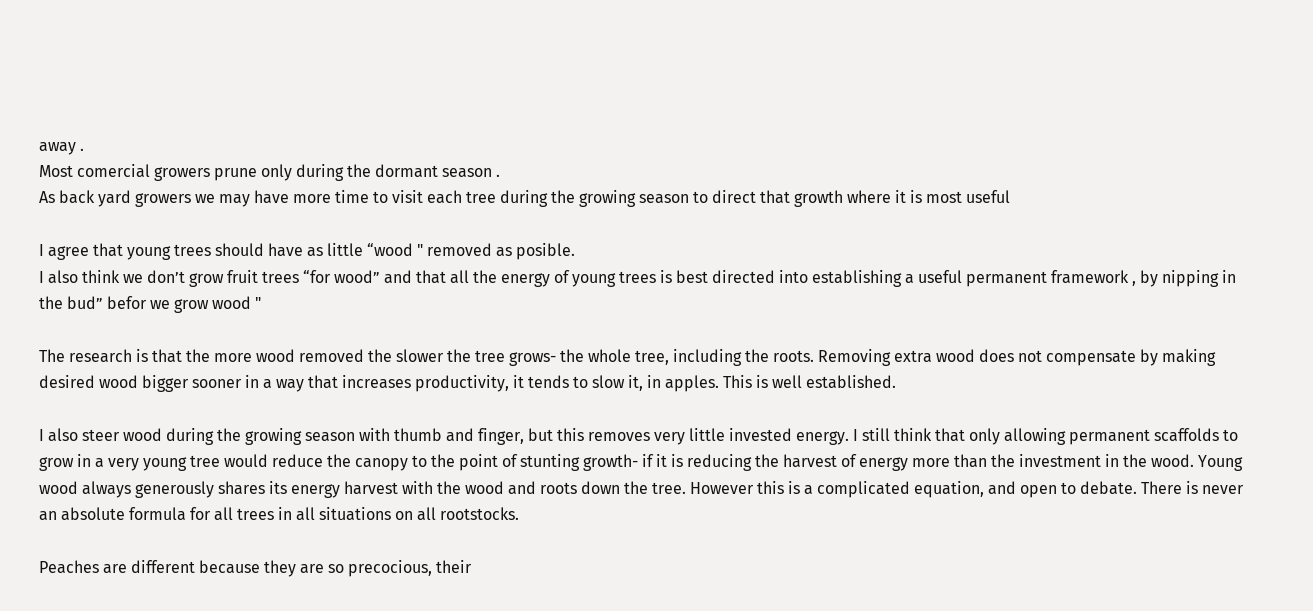away .
Most comercial growers prune only during the dormant season .
As back yard growers we may have more time to visit each tree during the growing season to direct that growth where it is most useful

I agree that young trees should have as little “wood " removed as posible.
I also think we don’t grow fruit trees “for wood” and that all the energy of young trees is best directed into establishing a useful permanent framework , by nipping in the bud” befor we grow wood "

The research is that the more wood removed the slower the tree grows- the whole tree, including the roots. Removing extra wood does not compensate by making desired wood bigger sooner in a way that increases productivity, it tends to slow it, in apples. This is well established.

I also steer wood during the growing season with thumb and finger, but this removes very little invested energy. I still think that only allowing permanent scaffolds to grow in a very young tree would reduce the canopy to the point of stunting growth- if it is reducing the harvest of energy more than the investment in the wood. Young wood always generously shares its energy harvest with the wood and roots down the tree. However this is a complicated equation, and open to debate. There is never an absolute formula for all trees in all situations on all rootstocks.

Peaches are different because they are so precocious, their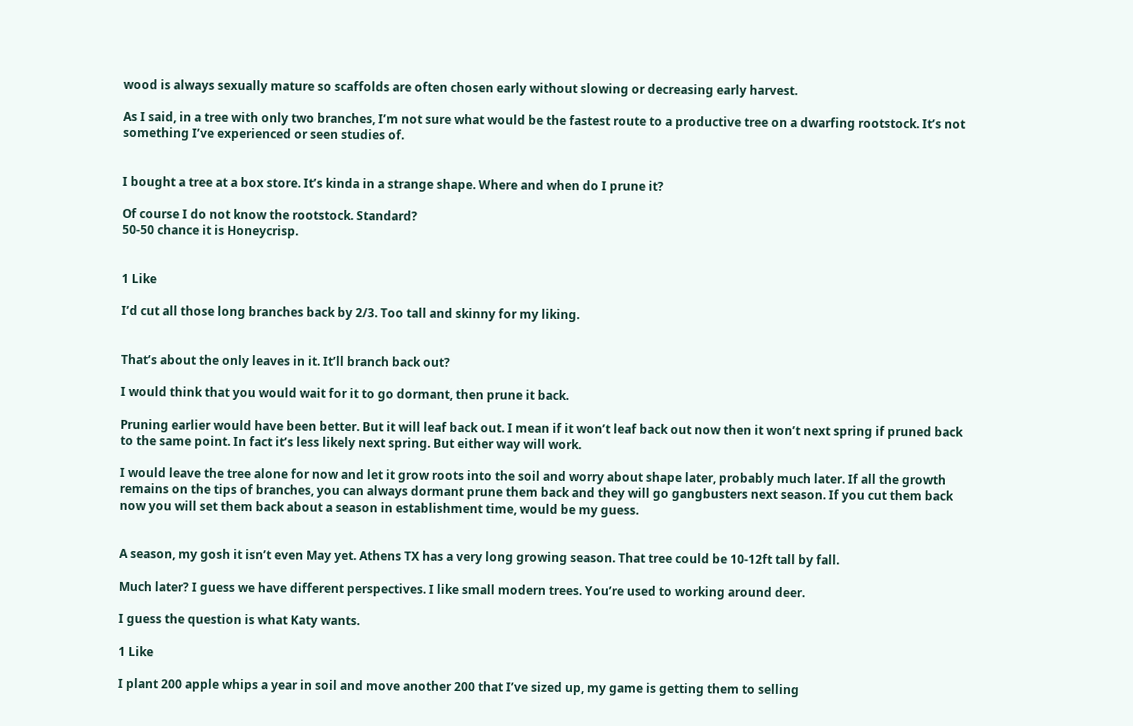wood is always sexually mature so scaffolds are often chosen early without slowing or decreasing early harvest.

As I said, in a tree with only two branches, I’m not sure what would be the fastest route to a productive tree on a dwarfing rootstock. It’s not something I’ve experienced or seen studies of.


I bought a tree at a box store. It’s kinda in a strange shape. Where and when do I prune it?

Of course I do not know the rootstock. Standard?
50-50 chance it is Honeycrisp.


1 Like

I’d cut all those long branches back by 2/3. Too tall and skinny for my liking.


That’s about the only leaves in it. It’ll branch back out?

I would think that you would wait for it to go dormant, then prune it back.

Pruning earlier would have been better. But it will leaf back out. I mean if it won’t leaf back out now then it won’t next spring if pruned back to the same point. In fact it’s less likely next spring. But either way will work.

I would leave the tree alone for now and let it grow roots into the soil and worry about shape later, probably much later. If all the growth remains on the tips of branches, you can always dormant prune them back and they will go gangbusters next season. If you cut them back now you will set them back about a season in establishment time, would be my guess.


A season, my gosh it isn’t even May yet. Athens TX has a very long growing season. That tree could be 10-12ft tall by fall.

Much later? I guess we have different perspectives. I like small modern trees. You’re used to working around deer.

I guess the question is what Katy wants.

1 Like

I plant 200 apple whips a year in soil and move another 200 that I’ve sized up, my game is getting them to selling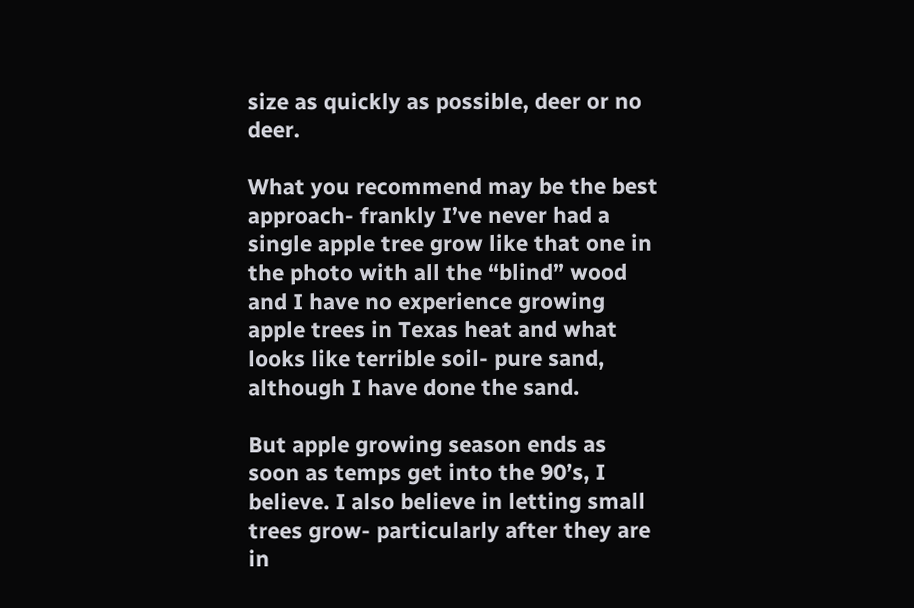size as quickly as possible, deer or no deer.

What you recommend may be the best approach- frankly I’ve never had a single apple tree grow like that one in the photo with all the “blind” wood and I have no experience growing apple trees in Texas heat and what looks like terrible soil- pure sand, although I have done the sand.

But apple growing season ends as soon as temps get into the 90’s, I believe. I also believe in letting small trees grow- particularly after they are in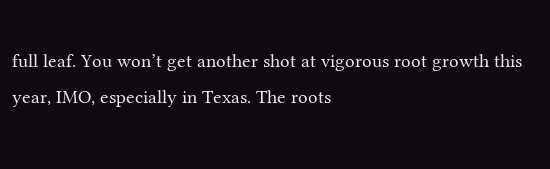full leaf. You won’t get another shot at vigorous root growth this year, IMO, especially in Texas. The roots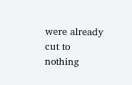were already cut to nothing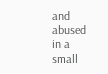and abused in a small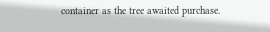container as the tree awaited purchase.